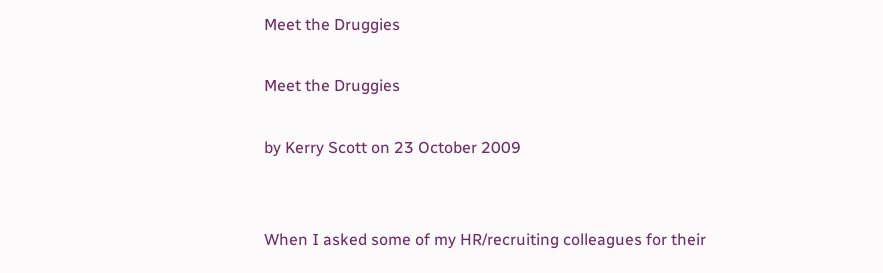Meet the Druggies

Meet the Druggies

by Kerry Scott on 23 October 2009


When I asked some of my HR/recruiting colleagues for their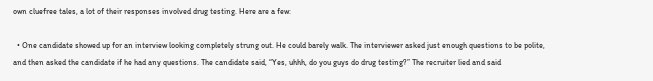own cluefree tales, a lot of their responses involved drug testing. Here are a few:

  • One candidate showed up for an interview looking completely strung out. He could barely walk. The interviewer asked just enough questions to be polite, and then asked the candidate if he had any questions. The candidate said, “Yes, uhhh, do you guys do drug testing?” The recruiter lied and said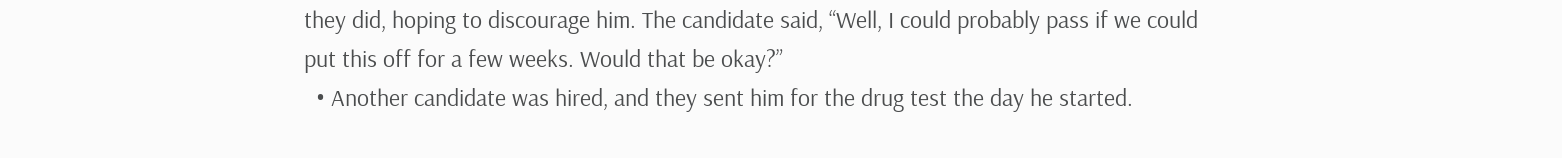they did, hoping to discourage him. The candidate said, “Well, I could probably pass if we could put this off for a few weeks. Would that be okay?”
  • Another candidate was hired, and they sent him for the drug test the day he started.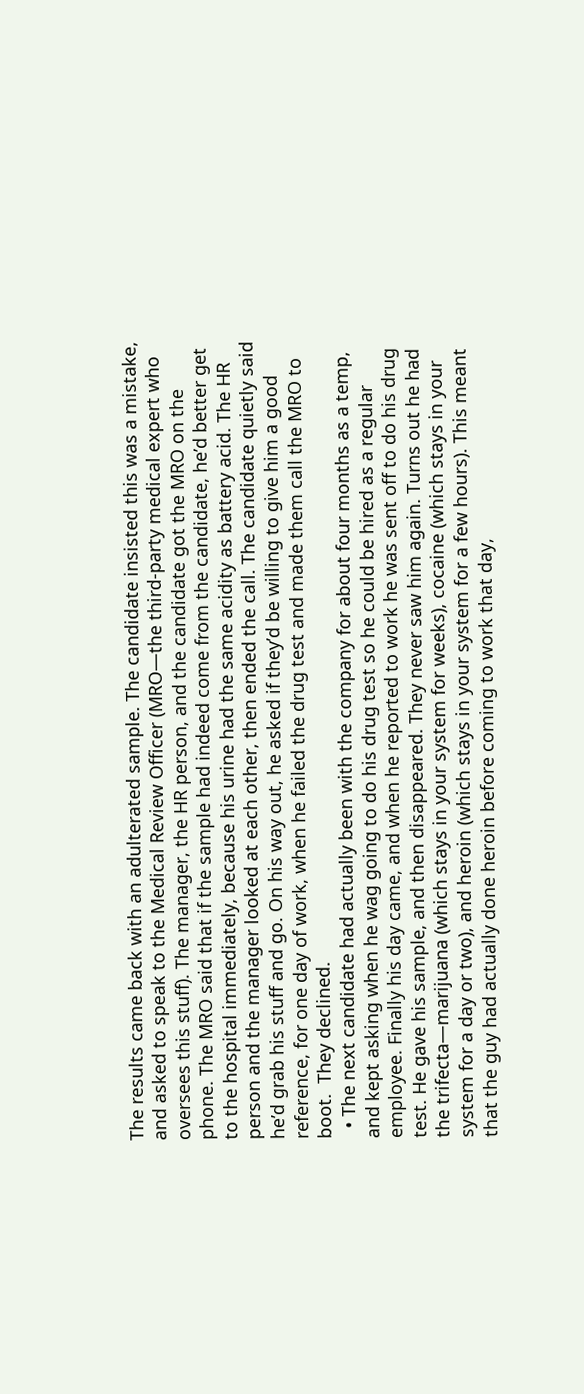The results came back with an adulterated sample. The candidate insisted this was a mistake, and asked to speak to the Medical Review Officer (MRO—the third-party medical expert who oversees this stuff). The manager, the HR person, and the candidate got the MRO on the phone. The MRO said that if the sample had indeed come from the candidate, he’d better get to the hospital immediately, because his urine had the same acidity as battery acid. The HR person and the manager looked at each other, then ended the call. The candidate quietly said he’d grab his stuff and go. On his way out, he asked if they’d be willing to give him a good reference, for one day of work, when he failed the drug test and made them call the MRO to boot.  They declined.
  • The next candidate had actually been with the company for about four months as a temp, and kept asking when he wag going to do his drug test so he could be hired as a regular employee. Finally his day came, and when he reported to work he was sent off to do his drug test. He gave his sample, and then disappeared. They never saw him again. Turns out he had the trifecta—marijuana (which stays in your system for weeks), cocaine (which stays in your system for a day or two), and heroin (which stays in your system for a few hours). This meant that the guy had actually done heroin before coming to work that day,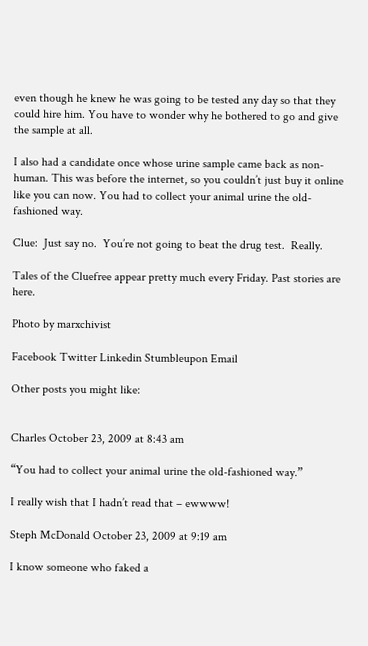even though he knew he was going to be tested any day so that they could hire him. You have to wonder why he bothered to go and give the sample at all.

I also had a candidate once whose urine sample came back as non-human. This was before the internet, so you couldn’t just buy it online like you can now. You had to collect your animal urine the old-fashioned way.

Clue:  Just say no.  You’re not going to beat the drug test.  Really.

Tales of the Cluefree appear pretty much every Friday. Past stories are here.

Photo by marxchivist

Facebook Twitter Linkedin Stumbleupon Email

Other posts you might like:


Charles October 23, 2009 at 8:43 am

“You had to collect your animal urine the old-fashioned way.”

I really wish that I hadn’t read that – ewwww!

Steph McDonald October 23, 2009 at 9:19 am

I know someone who faked a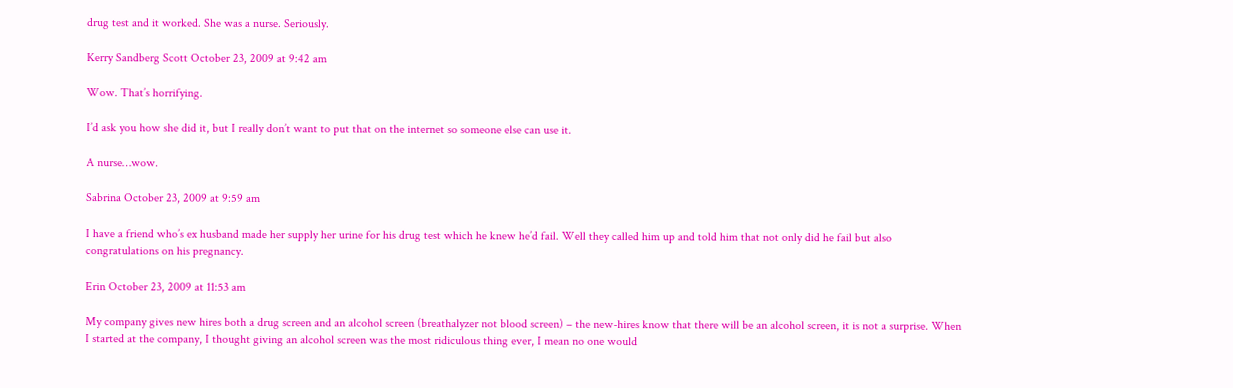drug test and it worked. She was a nurse. Seriously.

Kerry Sandberg Scott October 23, 2009 at 9:42 am

Wow. That’s horrifying.

I’d ask you how she did it, but I really don’t want to put that on the internet so someone else can use it.

A nurse…wow.

Sabrina October 23, 2009 at 9:59 am

I have a friend who’s ex husband made her supply her urine for his drug test which he knew he’d fail. Well they called him up and told him that not only did he fail but also congratulations on his pregnancy.

Erin October 23, 2009 at 11:53 am

My company gives new hires both a drug screen and an alcohol screen (breathalyzer not blood screen) – the new-hires know that there will be an alcohol screen, it is not a surprise. When I started at the company, I thought giving an alcohol screen was the most ridiculous thing ever, I mean no one would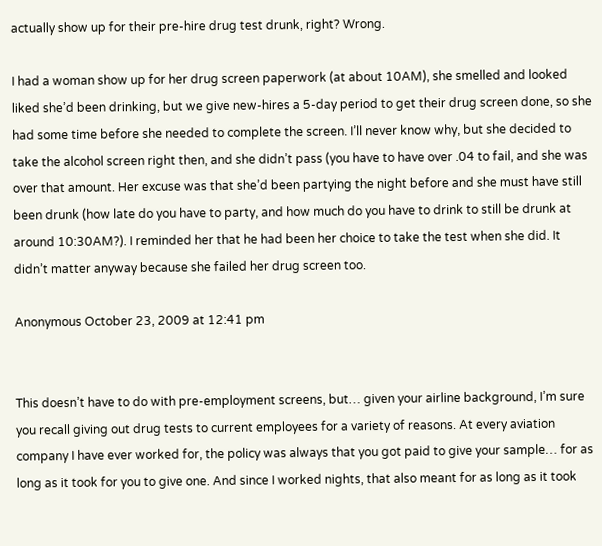actually show up for their pre-hire drug test drunk, right? Wrong.

I had a woman show up for her drug screen paperwork (at about 10AM), she smelled and looked liked she’d been drinking, but we give new-hires a 5-day period to get their drug screen done, so she had some time before she needed to complete the screen. I’ll never know why, but she decided to take the alcohol screen right then, and she didn’t pass (you have to have over .04 to fail, and she was over that amount. Her excuse was that she’d been partying the night before and she must have still been drunk (how late do you have to party, and how much do you have to drink to still be drunk at around 10:30AM?). I reminded her that he had been her choice to take the test when she did. It didn’t matter anyway because she failed her drug screen too.

Anonymous October 23, 2009 at 12:41 pm


This doesn’t have to do with pre-employment screens, but… given your airline background, I’m sure you recall giving out drug tests to current employees for a variety of reasons. At every aviation company I have ever worked for, the policy was always that you got paid to give your sample… for as long as it took for you to give one. And since I worked nights, that also meant for as long as it took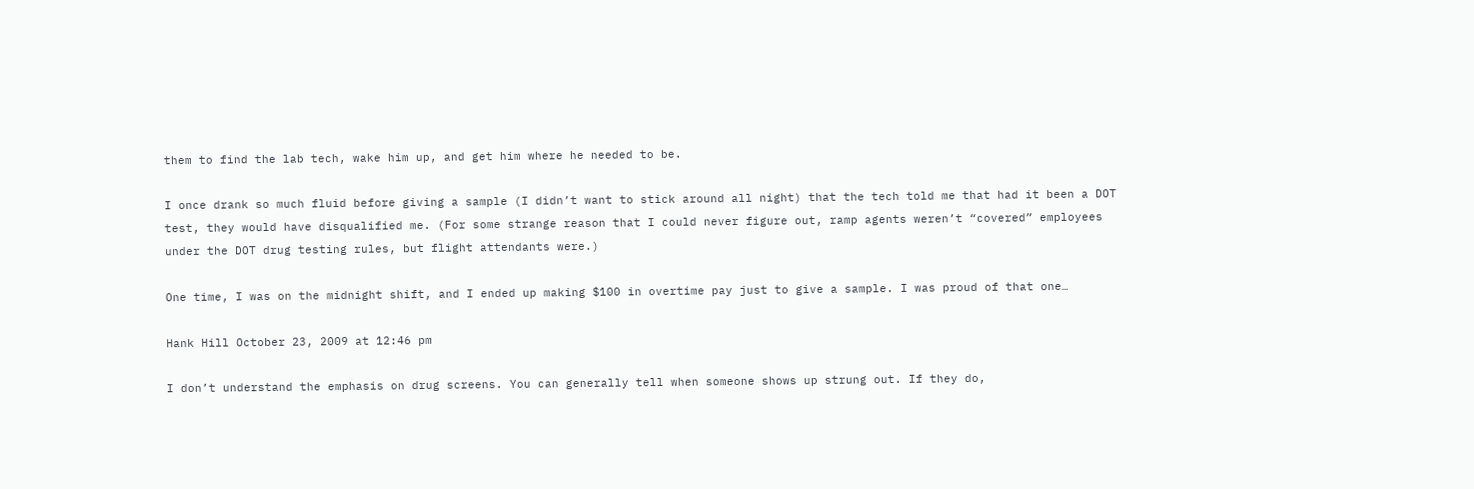them to find the lab tech, wake him up, and get him where he needed to be.

I once drank so much fluid before giving a sample (I didn’t want to stick around all night) that the tech told me that had it been a DOT test, they would have disqualified me. (For some strange reason that I could never figure out, ramp agents weren’t “covered” employees under the DOT drug testing rules, but flight attendants were.)

One time, I was on the midnight shift, and I ended up making $100 in overtime pay just to give a sample. I was proud of that one…

Hank Hill October 23, 2009 at 12:46 pm

I don’t understand the emphasis on drug screens. You can generally tell when someone shows up strung out. If they do,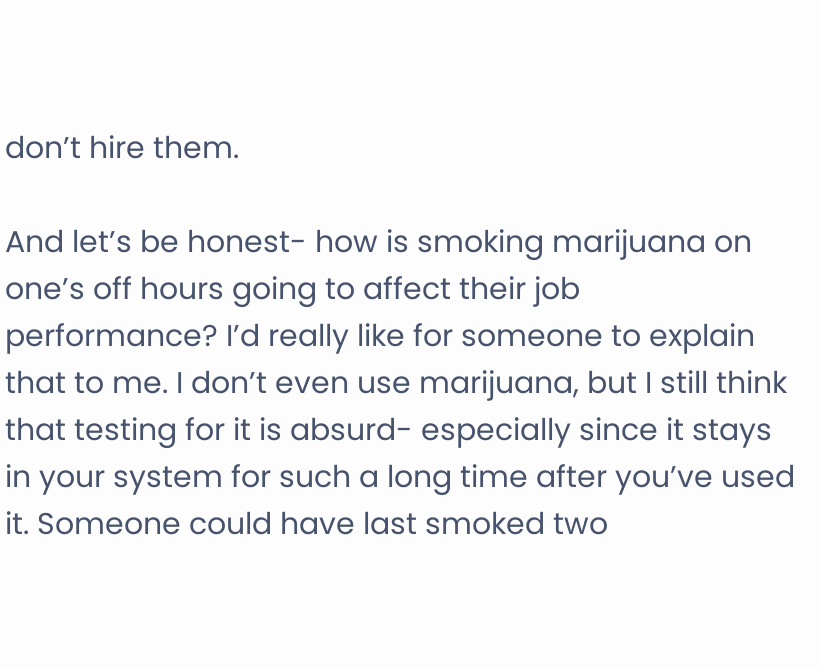don’t hire them.

And let’s be honest- how is smoking marijuana on one’s off hours going to affect their job performance? I’d really like for someone to explain that to me. I don’t even use marijuana, but I still think that testing for it is absurd- especially since it stays in your system for such a long time after you’ve used it. Someone could have last smoked two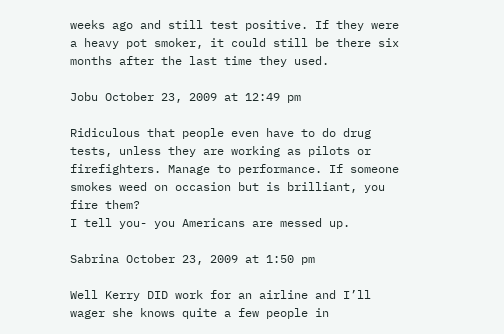weeks ago and still test positive. If they were a heavy pot smoker, it could still be there six months after the last time they used.

Jobu October 23, 2009 at 12:49 pm

Ridiculous that people even have to do drug tests, unless they are working as pilots or firefighters. Manage to performance. If someone smokes weed on occasion but is brilliant, you fire them?
I tell you- you Americans are messed up.

Sabrina October 23, 2009 at 1:50 pm

Well Kerry DID work for an airline and I’ll wager she knows quite a few people in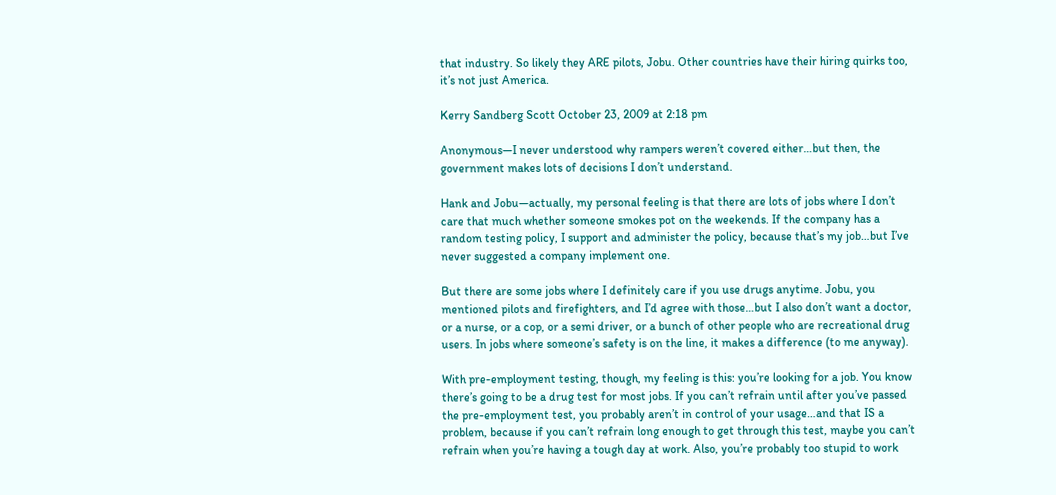that industry. So likely they ARE pilots, Jobu. Other countries have their hiring quirks too, it’s not just America.

Kerry Sandberg Scott October 23, 2009 at 2:18 pm

Anonymous—I never understood why rampers weren’t covered either…but then, the government makes lots of decisions I don’t understand.

Hank and Jobu—actually, my personal feeling is that there are lots of jobs where I don’t care that much whether someone smokes pot on the weekends. If the company has a random testing policy, I support and administer the policy, because that’s my job…but I’ve never suggested a company implement one.

But there are some jobs where I definitely care if you use drugs anytime. Jobu, you mentioned pilots and firefighters, and I’d agree with those…but I also don’t want a doctor, or a nurse, or a cop, or a semi driver, or a bunch of other people who are recreational drug users. In jobs where someone’s safety is on the line, it makes a difference (to me anyway).

With pre-employment testing, though, my feeling is this: you’re looking for a job. You know there’s going to be a drug test for most jobs. If you can’t refrain until after you’ve passed the pre-employment test, you probably aren’t in control of your usage…and that IS a problem, because if you can’t refrain long enough to get through this test, maybe you can’t refrain when you’re having a tough day at work. Also, you’re probably too stupid to work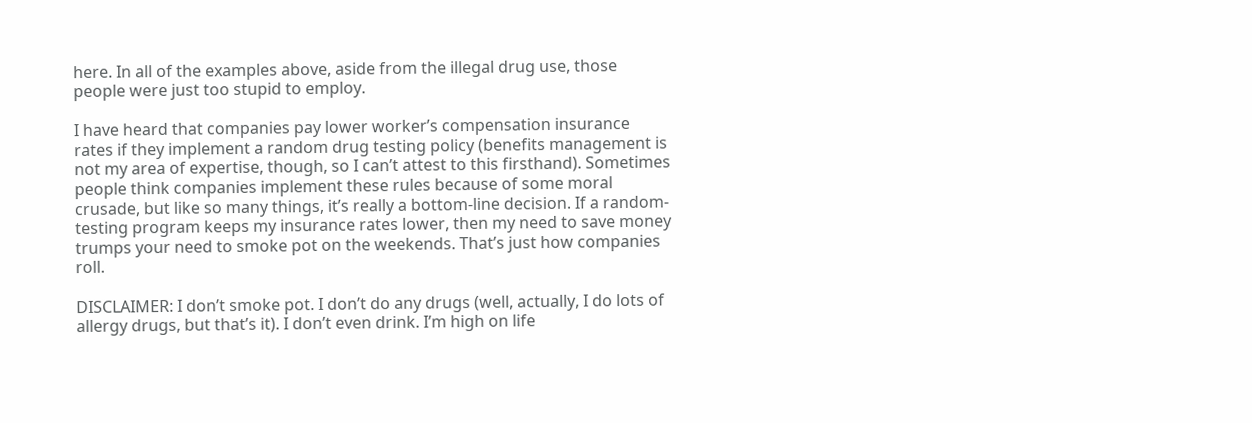here. In all of the examples above, aside from the illegal drug use, those people were just too stupid to employ.

I have heard that companies pay lower worker’s compensation insurance rates if they implement a random drug testing policy (benefits management is not my area of expertise, though, so I can’t attest to this firsthand). Sometimes people think companies implement these rules because of some moral crusade, but like so many things, it’s really a bottom-line decision. If a random-testing program keeps my insurance rates lower, then my need to save money trumps your need to smoke pot on the weekends. That’s just how companies roll.

DISCLAIMER: I don’t smoke pot. I don’t do any drugs (well, actually, I do lots of allergy drugs, but that’s it). I don’t even drink. I’m high on life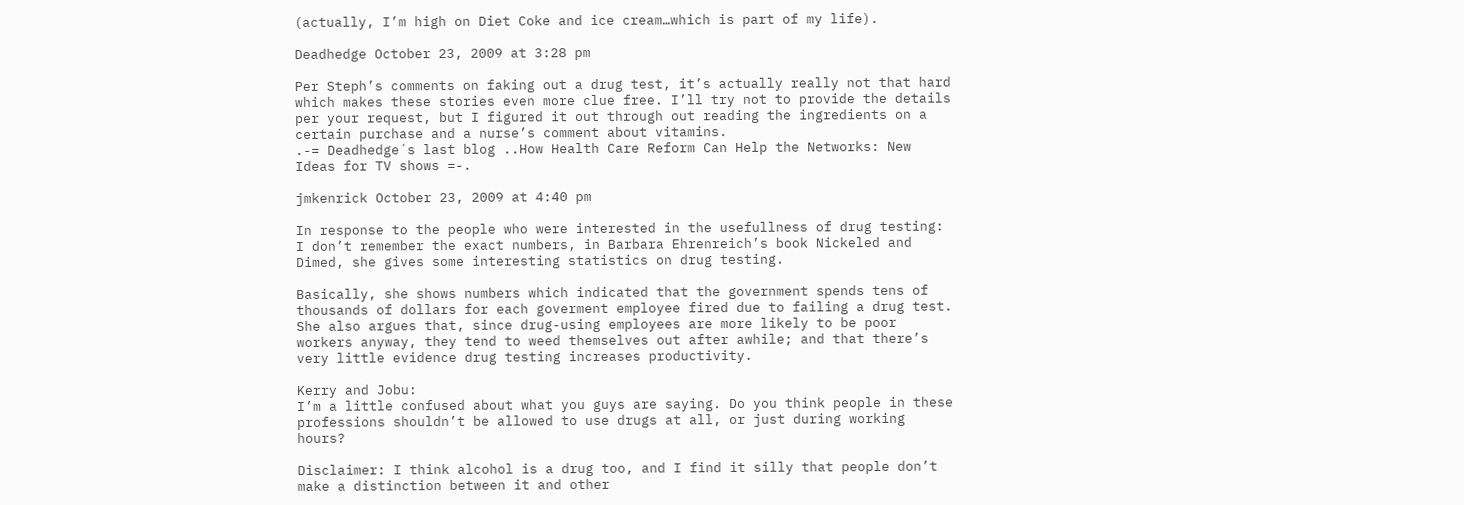(actually, I’m high on Diet Coke and ice cream…which is part of my life).

Deadhedge October 23, 2009 at 3:28 pm

Per Steph’s comments on faking out a drug test, it’s actually really not that hard which makes these stories even more clue free. I’ll try not to provide the details per your request, but I figured it out through out reading the ingredients on a certain purchase and a nurse’s comment about vitamins.
.-= Deadhedge´s last blog ..How Health Care Reform Can Help the Networks: New Ideas for TV shows =-.

jmkenrick October 23, 2009 at 4:40 pm

In response to the people who were interested in the usefullness of drug testing: I don’t remember the exact numbers, in Barbara Ehrenreich’s book Nickeled and Dimed, she gives some interesting statistics on drug testing.

Basically, she shows numbers which indicated that the government spends tens of thousands of dollars for each goverment employee fired due to failing a drug test. She also argues that, since drug-using employees are more likely to be poor workers anyway, they tend to weed themselves out after awhile; and that there’s very little evidence drug testing increases productivity.

Kerry and Jobu:
I’m a little confused about what you guys are saying. Do you think people in these professions shouldn’t be allowed to use drugs at all, or just during working hours?

Disclaimer: I think alcohol is a drug too, and I find it silly that people don’t make a distinction between it and other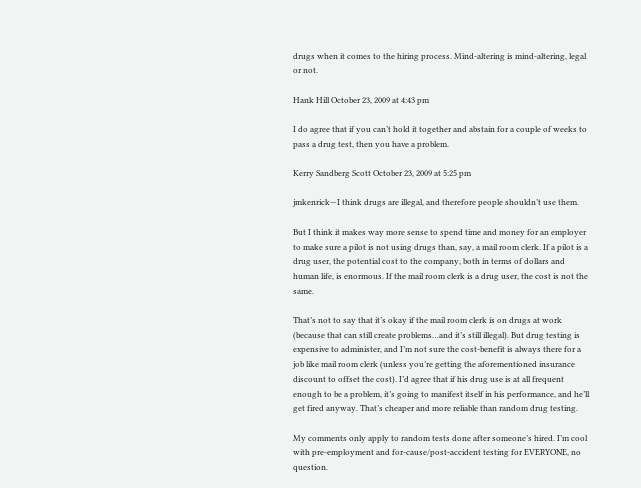drugs when it comes to the hiring process. Mind-altering is mind-altering, legal or not.

Hank Hill October 23, 2009 at 4:43 pm

I do agree that if you can’t hold it together and abstain for a couple of weeks to pass a drug test, then you have a problem.

Kerry Sandberg Scott October 23, 2009 at 5:25 pm

jmkenrick—I think drugs are illegal, and therefore people shouldn’t use them.

But I think it makes way more sense to spend time and money for an employer to make sure a pilot is not using drugs than, say, a mail room clerk. If a pilot is a drug user, the potential cost to the company, both in terms of dollars and human life, is enormous. If the mail room clerk is a drug user, the cost is not the same.

That’s not to say that it’s okay if the mail room clerk is on drugs at work (because that can still create problems…and it’s still illegal). But drug testing is expensive to administer, and I’m not sure the cost-benefit is always there for a job like mail room clerk (unless you’re getting the aforementioned insurance discount to offset the cost). I’d agree that if his drug use is at all frequent enough to be a problem, it’s going to manifest itself in his performance, and he’ll get fired anyway. That’s cheaper and more reliable than random drug testing.

My comments only apply to random tests done after someone’s hired. I’m cool with pre-employment and for-cause/post-accident testing for EVERYONE, no question.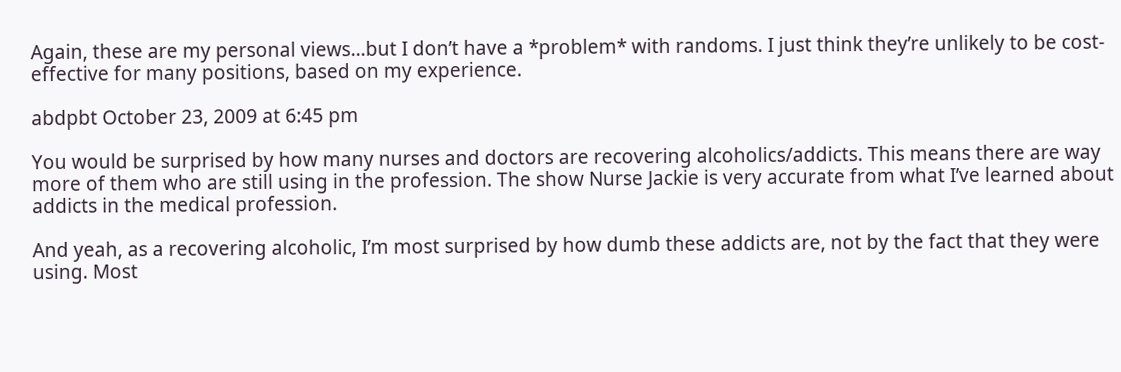Again, these are my personal views…but I don’t have a *problem* with randoms. I just think they’re unlikely to be cost-effective for many positions, based on my experience.

abdpbt October 23, 2009 at 6:45 pm

You would be surprised by how many nurses and doctors are recovering alcoholics/addicts. This means there are way more of them who are still using in the profession. The show Nurse Jackie is very accurate from what I’ve learned about addicts in the medical profession.

And yeah, as a recovering alcoholic, I’m most surprised by how dumb these addicts are, not by the fact that they were using. Most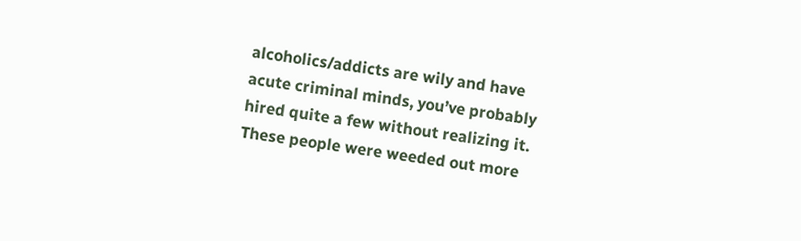alcoholics/addicts are wily and have acute criminal minds, you’ve probably hired quite a few without realizing it. These people were weeded out more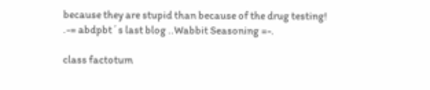because they are stupid than because of the drug testing!
.-= abdpbt´s last blog ..Wabbit Seasoning =-.

class factotum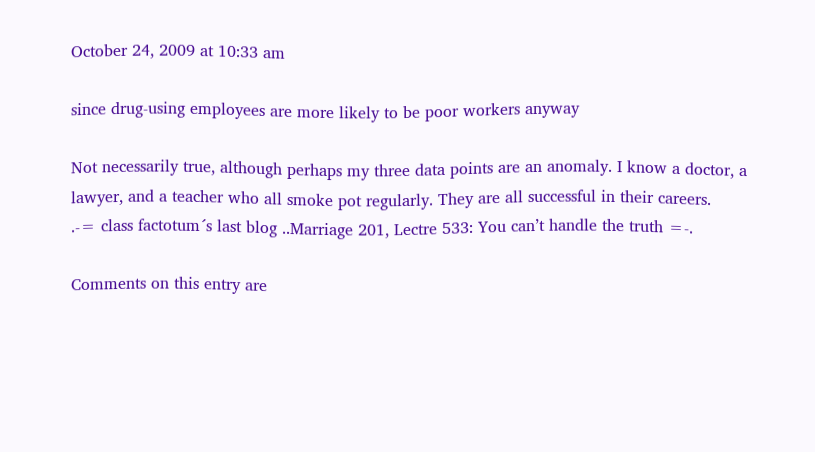October 24, 2009 at 10:33 am

since drug-using employees are more likely to be poor workers anyway

Not necessarily true, although perhaps my three data points are an anomaly. I know a doctor, a lawyer, and a teacher who all smoke pot regularly. They are all successful in their careers.
.-= class factotum´s last blog ..Marriage 201, Lectre 533: You can’t handle the truth =-.

Comments on this entry are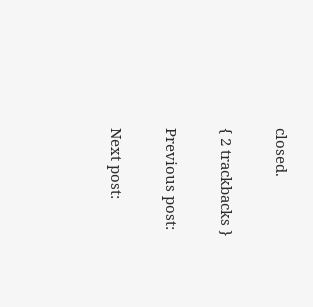closed.

{ 2 trackbacks }

Previous post:

Next post: